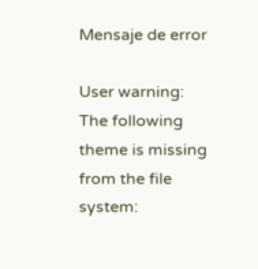Mensaje de error

User warning: The following theme is missing from the file system: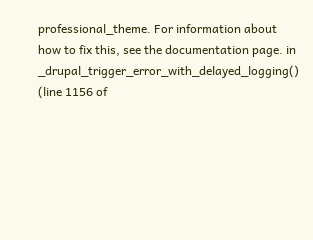professional_theme. For information about how to fix this, see the documentation page. in _drupal_trigger_error_with_delayed_logging() (line 1156 of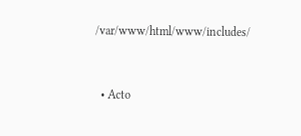/var/www/html/www/includes/


  • Acto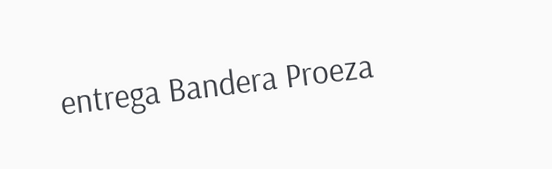entrega Bandera Proeza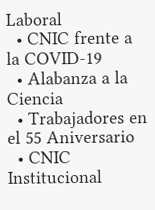Laboral
  • CNIC frente a la COVID-19
  • Alabanza a la Ciencia
  • Trabajadores en el 55 Aniversario
  • CNIC Institucional